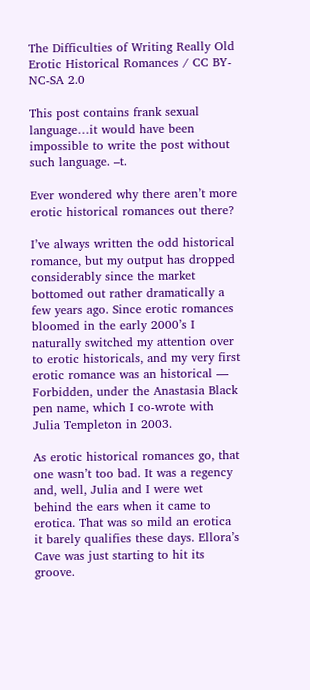The Difficulties of Writing Really Old Erotic Historical Romances / CC BY-NC-SA 2.0

This post contains frank sexual language…it would have been impossible to write the post without such language. –t.

Ever wondered why there aren’t more erotic historical romances out there?

I’ve always written the odd historical romance, but my output has dropped considerably since the market bottomed out rather dramatically a few years ago. Since erotic romances bloomed in the early 2000’s I naturally switched my attention over to erotic historicals, and my very first erotic romance was an historical — Forbidden, under the Anastasia Black pen name, which I co-wrote with Julia Templeton in 2003.

As erotic historical romances go, that one wasn’t too bad. It was a regency and, well, Julia and I were wet behind the ears when it came to erotica. That was so mild an erotica it barely qualifies these days. Ellora’s Cave was just starting to hit its groove.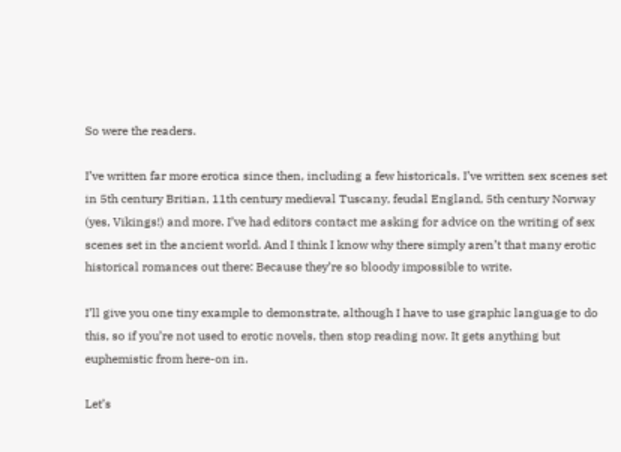So were the readers.

I’ve written far more erotica since then, including a few historicals. I’ve written sex scenes set in 5th century Britian, 11th century medieval Tuscany, feudal England, 5th century Norway (yes, Vikings!) and more. I’ve had editors contact me asking for advice on the writing of sex scenes set in the ancient world. And I think I know why there simply aren’t that many erotic historical romances out there: Because they’re so bloody impossible to write.

I’ll give you one tiny example to demonstrate, although I have to use graphic language to do this, so if you’re not used to erotic novels, then stop reading now. It gets anything but euphemistic from here-on in.

Let’s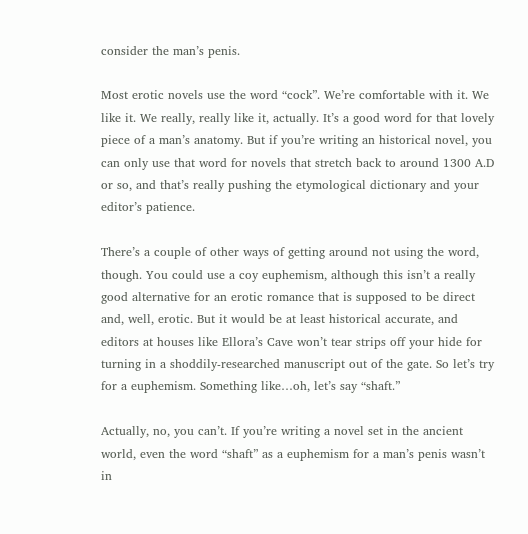consider the man’s penis.

Most erotic novels use the word “cock”. We’re comfortable with it. We like it. We really, really like it, actually. It’s a good word for that lovely piece of a man’s anatomy. But if you’re writing an historical novel, you can only use that word for novels that stretch back to around 1300 A.D or so, and that’s really pushing the etymological dictionary and your editor’s patience.

There’s a couple of other ways of getting around not using the word, though. You could use a coy euphemism, although this isn’t a really good alternative for an erotic romance that is supposed to be direct and, well, erotic. But it would be at least historical accurate, and editors at houses like Ellora’s Cave won’t tear strips off your hide for turning in a shoddily-researched manuscript out of the gate. So let’s try for a euphemism. Something like…oh, let’s say “shaft.”

Actually, no, you can’t. If you’re writing a novel set in the ancient world, even the word “shaft” as a euphemism for a man’s penis wasn’t in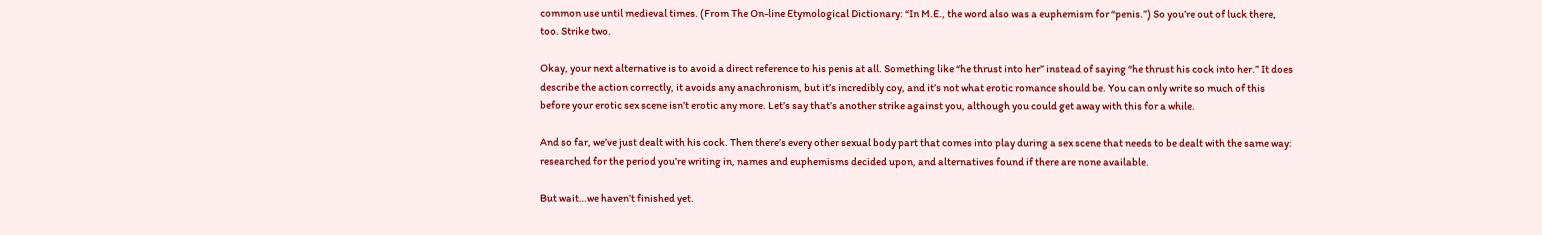common use until medieval times. (From The On-line Etymological Dictionary: “In M.E., the word also was a euphemism for “penis.”) So you’re out of luck there, too. Strike two.

Okay, your next alternative is to avoid a direct reference to his penis at all. Something like “he thrust into her” instead of saying “he thrust his cock into her.” It does describe the action correctly, it avoids any anachronism, but it’s incredibly coy, and it’s not what erotic romance should be. You can only write so much of this before your erotic sex scene isn’t erotic any more. Let’s say that’s another strike against you, although you could get away with this for a while.

And so far, we’ve just dealt with his cock. Then there’s every other sexual body part that comes into play during a sex scene that needs to be dealt with the same way: researched for the period you’re writing in, names and euphemisms decided upon, and alternatives found if there are none available.

But wait…we haven’t finished yet.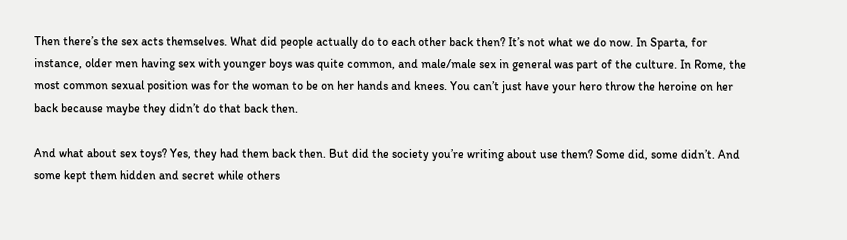Then there’s the sex acts themselves. What did people actually do to each other back then? It’s not what we do now. In Sparta, for instance, older men having sex with younger boys was quite common, and male/male sex in general was part of the culture. In Rome, the most common sexual position was for the woman to be on her hands and knees. You can’t just have your hero throw the heroine on her back because maybe they didn’t do that back then.

And what about sex toys? Yes, they had them back then. But did the society you’re writing about use them? Some did, some didn’t. And some kept them hidden and secret while others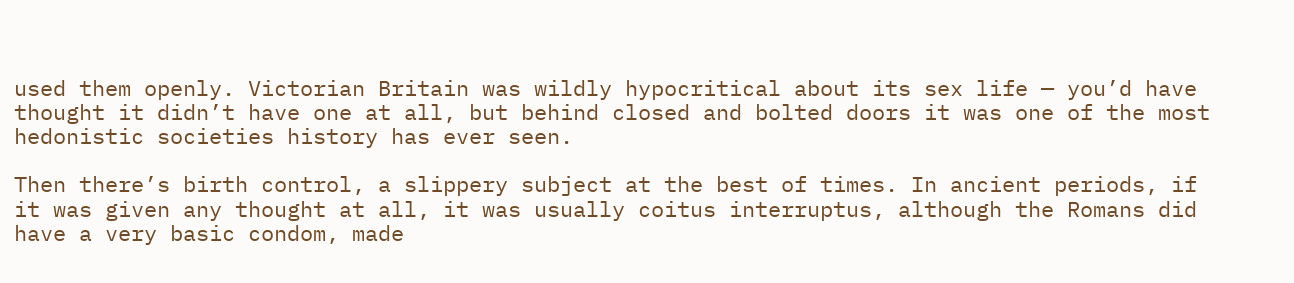used them openly. Victorian Britain was wildly hypocritical about its sex life — you’d have thought it didn’t have one at all, but behind closed and bolted doors it was one of the most hedonistic societies history has ever seen.

Then there’s birth control, a slippery subject at the best of times. In ancient periods, if it was given any thought at all, it was usually coitus interruptus, although the Romans did have a very basic condom, made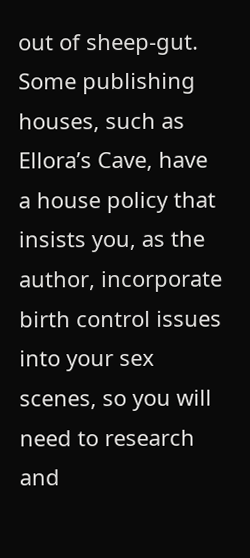out of sheep-gut. Some publishing houses, such as Ellora’s Cave, have a house policy that insists you, as the author, incorporate birth control issues into your sex scenes, so you will need to research and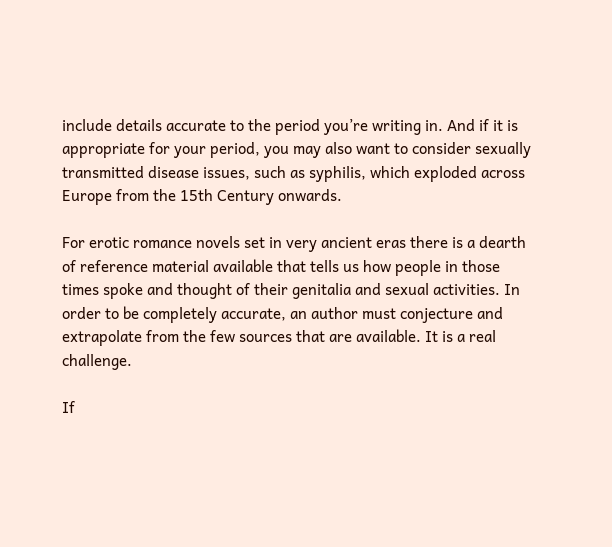include details accurate to the period you’re writing in. And if it is appropriate for your period, you may also want to consider sexually transmitted disease issues, such as syphilis, which exploded across Europe from the 15th Century onwards.

For erotic romance novels set in very ancient eras there is a dearth of reference material available that tells us how people in those times spoke and thought of their genitalia and sexual activities. In order to be completely accurate, an author must conjecture and extrapolate from the few sources that are available. It is a real challenge.

If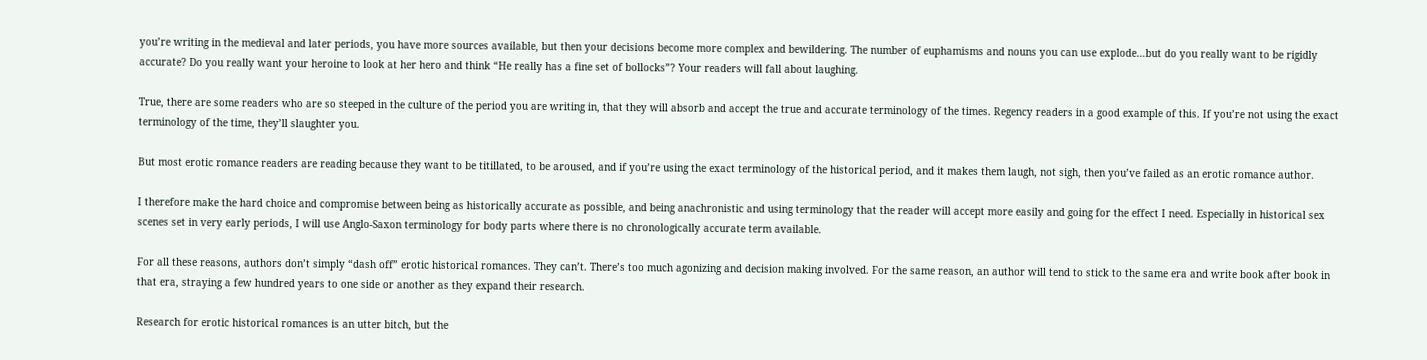you’re writing in the medieval and later periods, you have more sources available, but then your decisions become more complex and bewildering. The number of euphamisms and nouns you can use explode…but do you really want to be rigidly accurate? Do you really want your heroine to look at her hero and think “He really has a fine set of bollocks”? Your readers will fall about laughing.

True, there are some readers who are so steeped in the culture of the period you are writing in, that they will absorb and accept the true and accurate terminology of the times. Regency readers in a good example of this. If you’re not using the exact terminology of the time, they’ll slaughter you.

But most erotic romance readers are reading because they want to be titillated, to be aroused, and if you’re using the exact terminology of the historical period, and it makes them laugh, not sigh, then you’ve failed as an erotic romance author.

I therefore make the hard choice and compromise between being as historically accurate as possible, and being anachronistic and using terminology that the reader will accept more easily and going for the effect I need. Especially in historical sex scenes set in very early periods, I will use Anglo-Saxon terminology for body parts where there is no chronologically accurate term available.

For all these reasons, authors don’t simply “dash off” erotic historical romances. They can’t. There’s too much agonizing and decision making involved. For the same reason, an author will tend to stick to the same era and write book after book in that era, straying a few hundred years to one side or another as they expand their research.

Research for erotic historical romances is an utter bitch, but the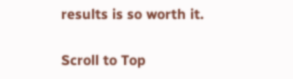results is so worth it.

Scroll to Top